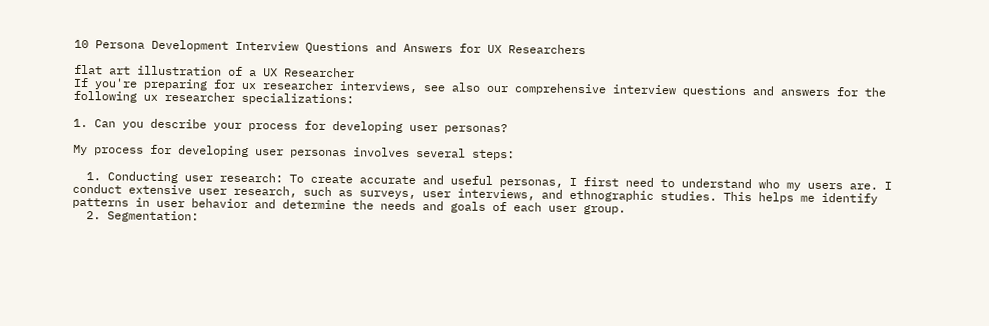10 Persona Development Interview Questions and Answers for UX Researchers

flat art illustration of a UX Researcher
If you're preparing for ux researcher interviews, see also our comprehensive interview questions and answers for the following ux researcher specializations:

1. Can you describe your process for developing user personas?

My process for developing user personas involves several steps:

  1. Conducting user research: To create accurate and useful personas, I first need to understand who my users are. I conduct extensive user research, such as surveys, user interviews, and ethnographic studies. This helps me identify patterns in user behavior and determine the needs and goals of each user group.
  2. Segmentation: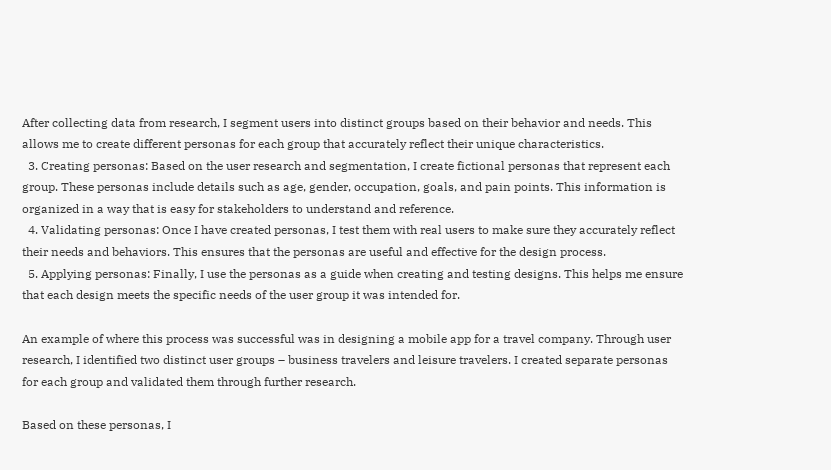After collecting data from research, I segment users into distinct groups based on their behavior and needs. This allows me to create different personas for each group that accurately reflect their unique characteristics.
  3. Creating personas: Based on the user research and segmentation, I create fictional personas that represent each group. These personas include details such as age, gender, occupation, goals, and pain points. This information is organized in a way that is easy for stakeholders to understand and reference.
  4. Validating personas: Once I have created personas, I test them with real users to make sure they accurately reflect their needs and behaviors. This ensures that the personas are useful and effective for the design process.
  5. Applying personas: Finally, I use the personas as a guide when creating and testing designs. This helps me ensure that each design meets the specific needs of the user group it was intended for.

An example of where this process was successful was in designing a mobile app for a travel company. Through user research, I identified two distinct user groups – business travelers and leisure travelers. I created separate personas for each group and validated them through further research.

Based on these personas, I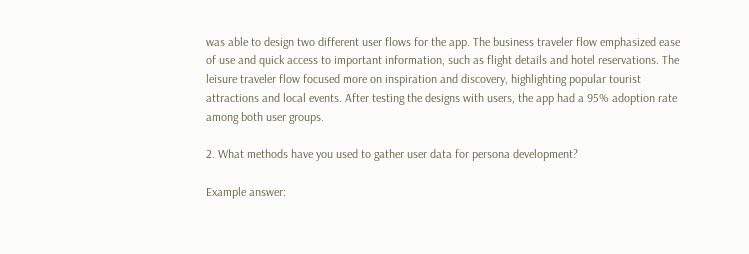was able to design two different user flows for the app. The business traveler flow emphasized ease of use and quick access to important information, such as flight details and hotel reservations. The leisure traveler flow focused more on inspiration and discovery, highlighting popular tourist attractions and local events. After testing the designs with users, the app had a 95% adoption rate among both user groups.

2. What methods have you used to gather user data for persona development?

Example answer: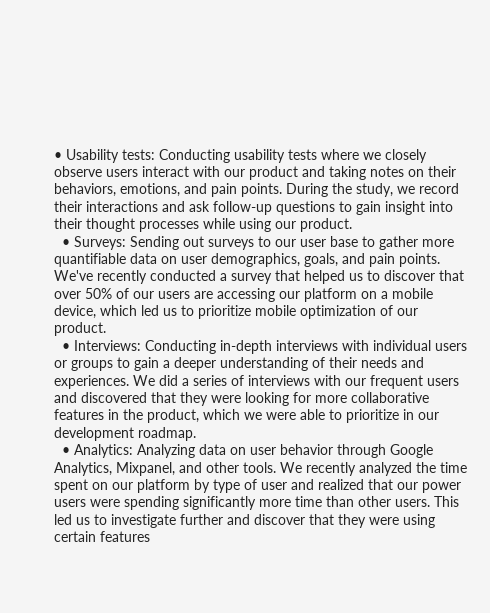• Usability tests: Conducting usability tests where we closely observe users interact with our product and taking notes on their behaviors, emotions, and pain points. During the study, we record their interactions and ask follow-up questions to gain insight into their thought processes while using our product.
  • Surveys: Sending out surveys to our user base to gather more quantifiable data on user demographics, goals, and pain points. We've recently conducted a survey that helped us to discover that over 50% of our users are accessing our platform on a mobile device, which led us to prioritize mobile optimization of our product.
  • Interviews: Conducting in-depth interviews with individual users or groups to gain a deeper understanding of their needs and experiences. We did a series of interviews with our frequent users and discovered that they were looking for more collaborative features in the product, which we were able to prioritize in our development roadmap.
  • Analytics: Analyzing data on user behavior through Google Analytics, Mixpanel, and other tools. We recently analyzed the time spent on our platform by type of user and realized that our power users were spending significantly more time than other users. This led us to investigate further and discover that they were using certain features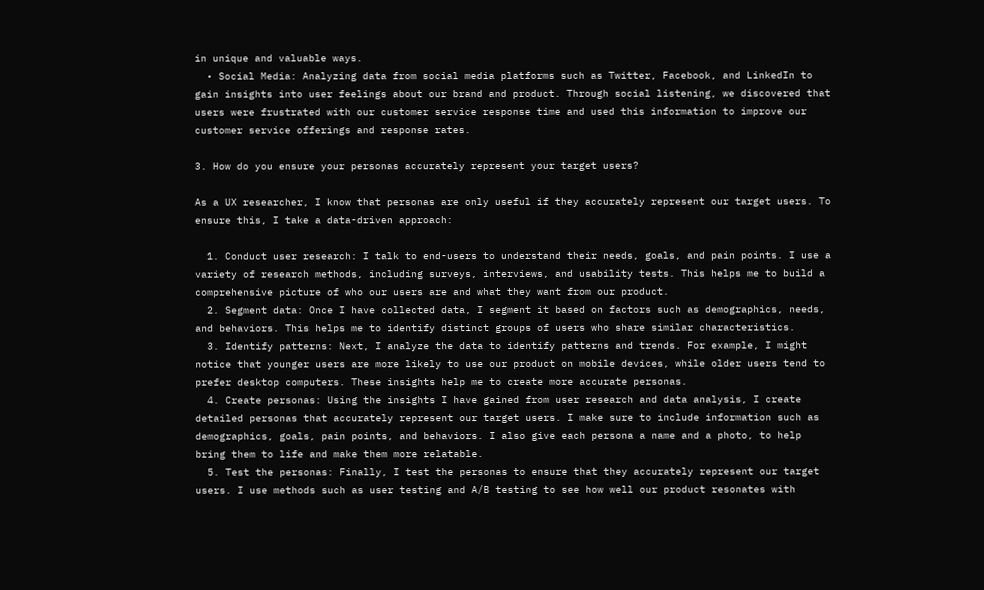in unique and valuable ways.
  • Social Media: Analyzing data from social media platforms such as Twitter, Facebook, and LinkedIn to gain insights into user feelings about our brand and product. Through social listening, we discovered that users were frustrated with our customer service response time and used this information to improve our customer service offerings and response rates.

3. How do you ensure your personas accurately represent your target users?

As a UX researcher, I know that personas are only useful if they accurately represent our target users. To ensure this, I take a data-driven approach:

  1. Conduct user research: I talk to end-users to understand their needs, goals, and pain points. I use a variety of research methods, including surveys, interviews, and usability tests. This helps me to build a comprehensive picture of who our users are and what they want from our product.
  2. Segment data: Once I have collected data, I segment it based on factors such as demographics, needs, and behaviors. This helps me to identify distinct groups of users who share similar characteristics.
  3. Identify patterns: Next, I analyze the data to identify patterns and trends. For example, I might notice that younger users are more likely to use our product on mobile devices, while older users tend to prefer desktop computers. These insights help me to create more accurate personas.
  4. Create personas: Using the insights I have gained from user research and data analysis, I create detailed personas that accurately represent our target users. I make sure to include information such as demographics, goals, pain points, and behaviors. I also give each persona a name and a photo, to help bring them to life and make them more relatable.
  5. Test the personas: Finally, I test the personas to ensure that they accurately represent our target users. I use methods such as user testing and A/B testing to see how well our product resonates with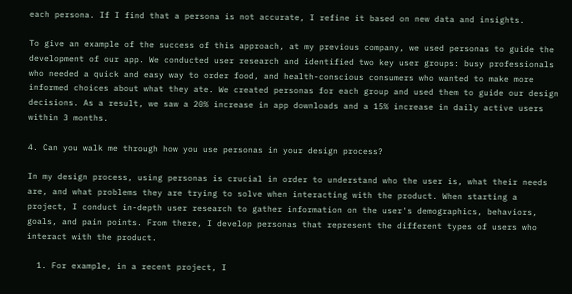each persona. If I find that a persona is not accurate, I refine it based on new data and insights.

To give an example of the success of this approach, at my previous company, we used personas to guide the development of our app. We conducted user research and identified two key user groups: busy professionals who needed a quick and easy way to order food, and health-conscious consumers who wanted to make more informed choices about what they ate. We created personas for each group and used them to guide our design decisions. As a result, we saw a 20% increase in app downloads and a 15% increase in daily active users within 3 months.

4. Can you walk me through how you use personas in your design process?

In my design process, using personas is crucial in order to understand who the user is, what their needs are, and what problems they are trying to solve when interacting with the product. When starting a project, I conduct in-depth user research to gather information on the user's demographics, behaviors, goals, and pain points. From there, I develop personas that represent the different types of users who interact with the product.

  1. For example, in a recent project, I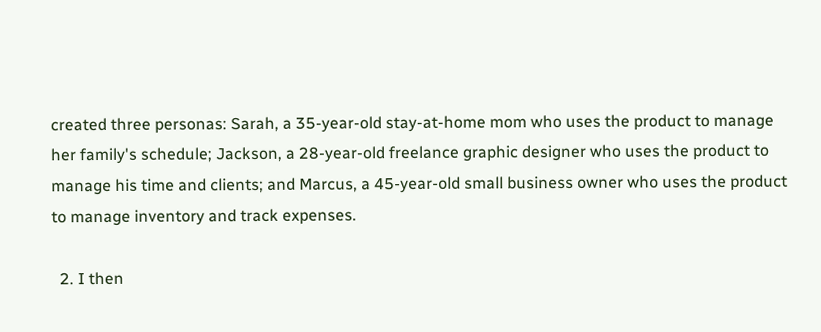created three personas: Sarah, a 35-year-old stay-at-home mom who uses the product to manage her family's schedule; Jackson, a 28-year-old freelance graphic designer who uses the product to manage his time and clients; and Marcus, a 45-year-old small business owner who uses the product to manage inventory and track expenses.

  2. I then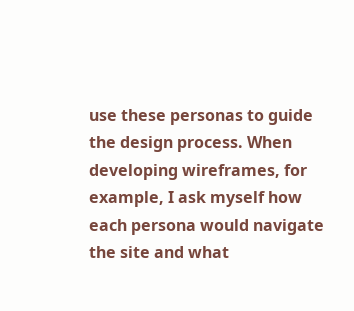use these personas to guide the design process. When developing wireframes, for example, I ask myself how each persona would navigate the site and what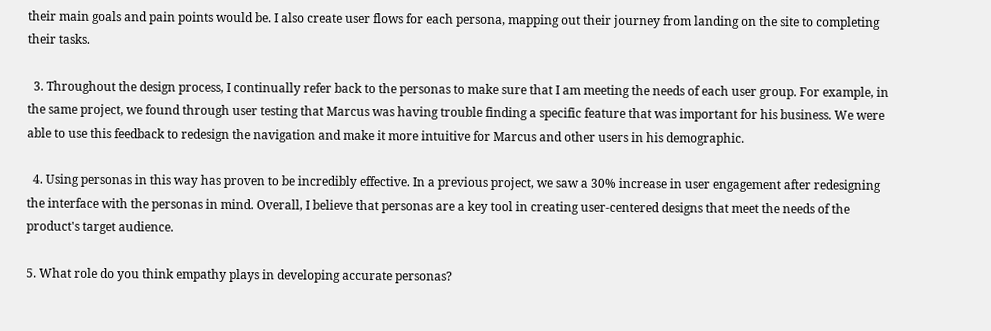their main goals and pain points would be. I also create user flows for each persona, mapping out their journey from landing on the site to completing their tasks.

  3. Throughout the design process, I continually refer back to the personas to make sure that I am meeting the needs of each user group. For example, in the same project, we found through user testing that Marcus was having trouble finding a specific feature that was important for his business. We were able to use this feedback to redesign the navigation and make it more intuitive for Marcus and other users in his demographic.

  4. Using personas in this way has proven to be incredibly effective. In a previous project, we saw a 30% increase in user engagement after redesigning the interface with the personas in mind. Overall, I believe that personas are a key tool in creating user-centered designs that meet the needs of the product's target audience.

5. What role do you think empathy plays in developing accurate personas?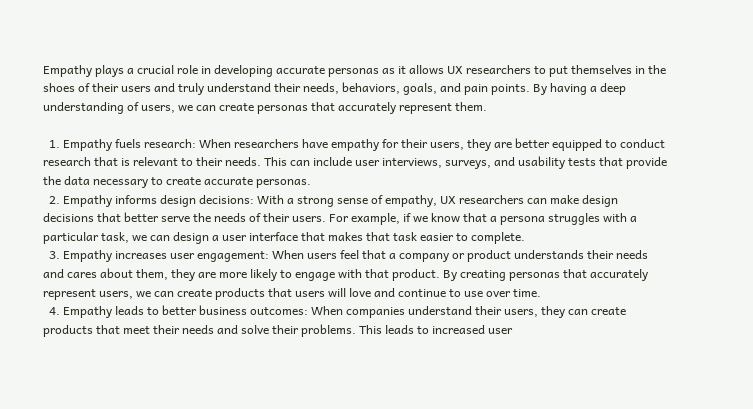Empathy plays a crucial role in developing accurate personas as it allows UX researchers to put themselves in the shoes of their users and truly understand their needs, behaviors, goals, and pain points. By having a deep understanding of users, we can create personas that accurately represent them.

  1. Empathy fuels research: When researchers have empathy for their users, they are better equipped to conduct research that is relevant to their needs. This can include user interviews, surveys, and usability tests that provide the data necessary to create accurate personas.
  2. Empathy informs design decisions: With a strong sense of empathy, UX researchers can make design decisions that better serve the needs of their users. For example, if we know that a persona struggles with a particular task, we can design a user interface that makes that task easier to complete.
  3. Empathy increases user engagement: When users feel that a company or product understands their needs and cares about them, they are more likely to engage with that product. By creating personas that accurately represent users, we can create products that users will love and continue to use over time.
  4. Empathy leads to better business outcomes: When companies understand their users, they can create products that meet their needs and solve their problems. This leads to increased user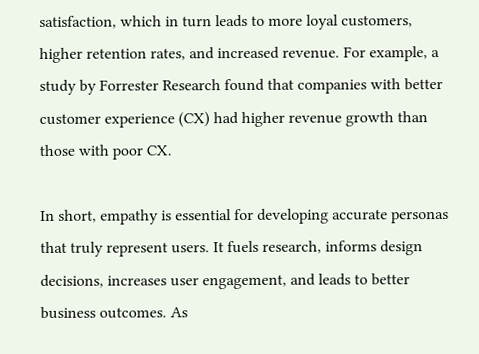satisfaction, which in turn leads to more loyal customers, higher retention rates, and increased revenue. For example, a study by Forrester Research found that companies with better customer experience (CX) had higher revenue growth than those with poor CX.

In short, empathy is essential for developing accurate personas that truly represent users. It fuels research, informs design decisions, increases user engagement, and leads to better business outcomes. As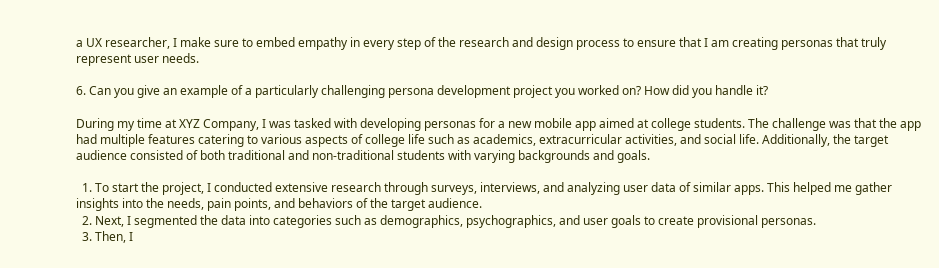a UX researcher, I make sure to embed empathy in every step of the research and design process to ensure that I am creating personas that truly represent user needs.

6. Can you give an example of a particularly challenging persona development project you worked on? How did you handle it?

During my time at XYZ Company, I was tasked with developing personas for a new mobile app aimed at college students. The challenge was that the app had multiple features catering to various aspects of college life such as academics, extracurricular activities, and social life. Additionally, the target audience consisted of both traditional and non-traditional students with varying backgrounds and goals.

  1. To start the project, I conducted extensive research through surveys, interviews, and analyzing user data of similar apps. This helped me gather insights into the needs, pain points, and behaviors of the target audience.
  2. Next, I segmented the data into categories such as demographics, psychographics, and user goals to create provisional personas.
  3. Then, I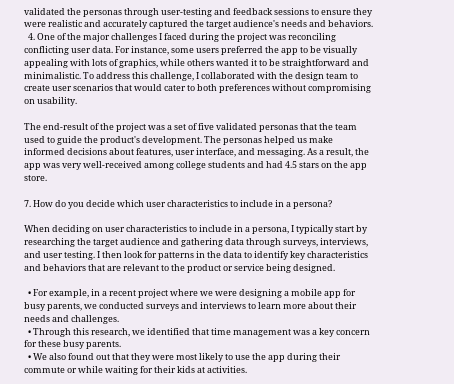validated the personas through user-testing and feedback sessions to ensure they were realistic and accurately captured the target audience's needs and behaviors.
  4. One of the major challenges I faced during the project was reconciling conflicting user data. For instance, some users preferred the app to be visually appealing with lots of graphics, while others wanted it to be straightforward and minimalistic. To address this challenge, I collaborated with the design team to create user scenarios that would cater to both preferences without compromising on usability.

The end-result of the project was a set of five validated personas that the team used to guide the product's development. The personas helped us make informed decisions about features, user interface, and messaging. As a result, the app was very well-received among college students and had 4.5 stars on the app store.

7. How do you decide which user characteristics to include in a persona?

When deciding on user characteristics to include in a persona, I typically start by researching the target audience and gathering data through surveys, interviews, and user testing. I then look for patterns in the data to identify key characteristics and behaviors that are relevant to the product or service being designed.

  • For example, in a recent project where we were designing a mobile app for busy parents, we conducted surveys and interviews to learn more about their needs and challenges.
  • Through this research, we identified that time management was a key concern for these busy parents.
  • We also found out that they were most likely to use the app during their commute or while waiting for their kids at activities.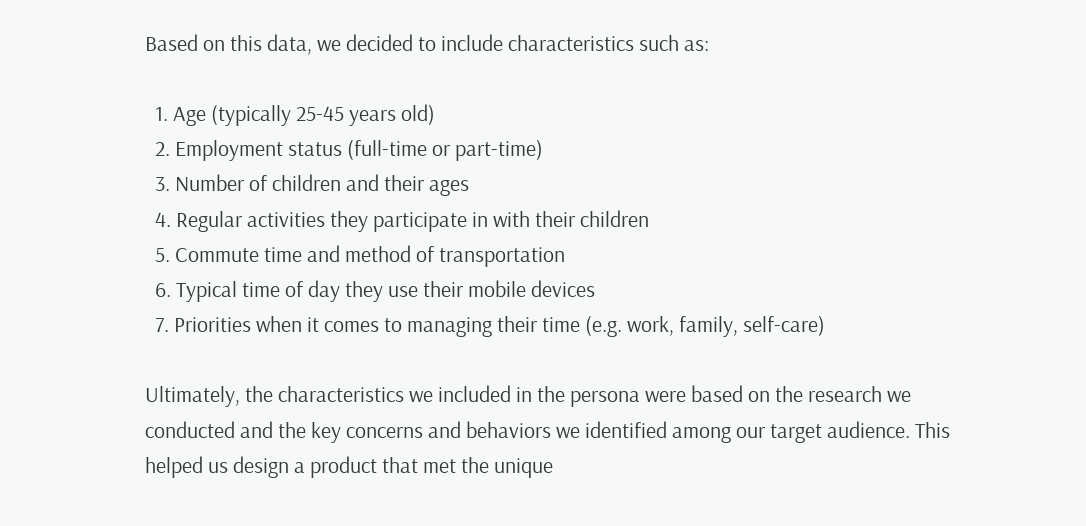Based on this data, we decided to include characteristics such as:

  1. Age (typically 25-45 years old)
  2. Employment status (full-time or part-time)
  3. Number of children and their ages
  4. Regular activities they participate in with their children
  5. Commute time and method of transportation
  6. Typical time of day they use their mobile devices
  7. Priorities when it comes to managing their time (e.g. work, family, self-care)

Ultimately, the characteristics we included in the persona were based on the research we conducted and the key concerns and behaviors we identified among our target audience. This helped us design a product that met the unique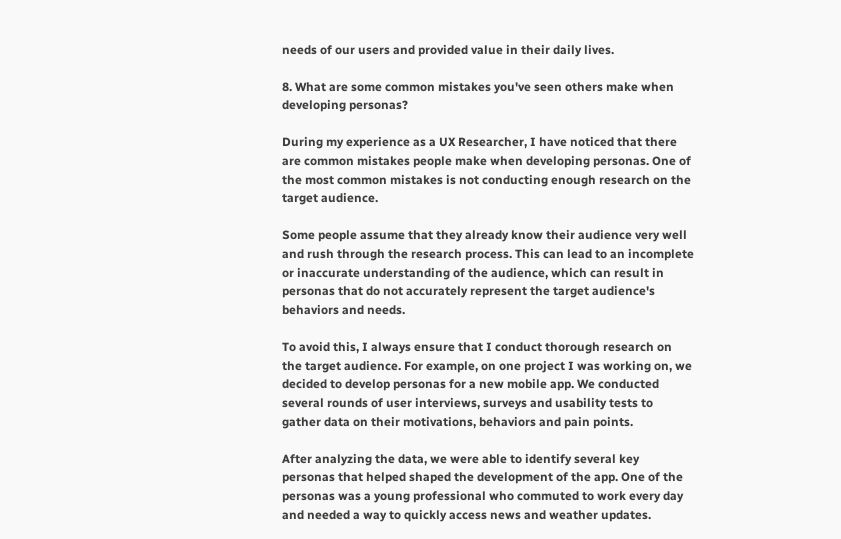needs of our users and provided value in their daily lives.

8. What are some common mistakes you've seen others make when developing personas?

During my experience as a UX Researcher, I have noticed that there are common mistakes people make when developing personas. One of the most common mistakes is not conducting enough research on the target audience.

Some people assume that they already know their audience very well and rush through the research process. This can lead to an incomplete or inaccurate understanding of the audience, which can result in personas that do not accurately represent the target audience's behaviors and needs.

To avoid this, I always ensure that I conduct thorough research on the target audience. For example, on one project I was working on, we decided to develop personas for a new mobile app. We conducted several rounds of user interviews, surveys and usability tests to gather data on their motivations, behaviors and pain points.

After analyzing the data, we were able to identify several key personas that helped shaped the development of the app. One of the personas was a young professional who commuted to work every day and needed a way to quickly access news and weather updates.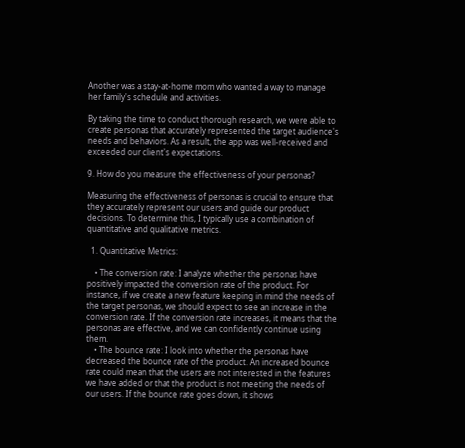Another was a stay-at-home mom who wanted a way to manage her family's schedule and activities.

By taking the time to conduct thorough research, we were able to create personas that accurately represented the target audience's needs and behaviors. As a result, the app was well-received and exceeded our client's expectations.

9. How do you measure the effectiveness of your personas?

Measuring the effectiveness of personas is crucial to ensure that they accurately represent our users and guide our product decisions. To determine this, I typically use a combination of quantitative and qualitative metrics.

  1. Quantitative Metrics:

    • The conversion rate: I analyze whether the personas have positively impacted the conversion rate of the product. For instance, if we create a new feature keeping in mind the needs of the target personas, we should expect to see an increase in the conversion rate. If the conversion rate increases, it means that the personas are effective, and we can confidently continue using them.
    • The bounce rate: I look into whether the personas have decreased the bounce rate of the product. An increased bounce rate could mean that the users are not interested in the features we have added or that the product is not meeting the needs of our users. If the bounce rate goes down, it shows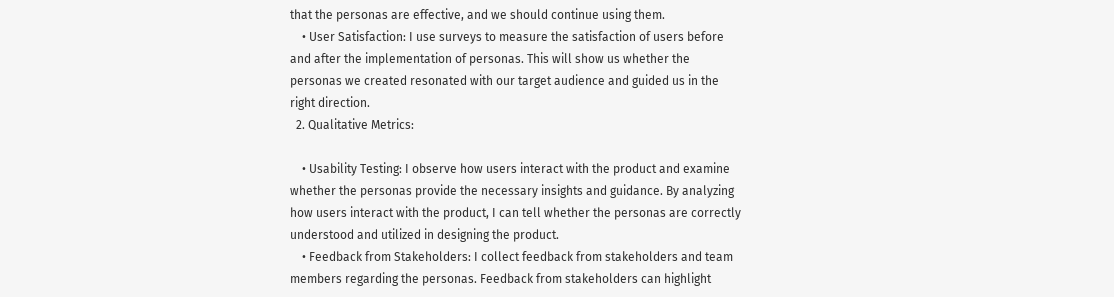that the personas are effective, and we should continue using them.
    • User Satisfaction: I use surveys to measure the satisfaction of users before and after the implementation of personas. This will show us whether the personas we created resonated with our target audience and guided us in the right direction.
  2. Qualitative Metrics:

    • Usability Testing: I observe how users interact with the product and examine whether the personas provide the necessary insights and guidance. By analyzing how users interact with the product, I can tell whether the personas are correctly understood and utilized in designing the product.
    • Feedback from Stakeholders: I collect feedback from stakeholders and team members regarding the personas. Feedback from stakeholders can highlight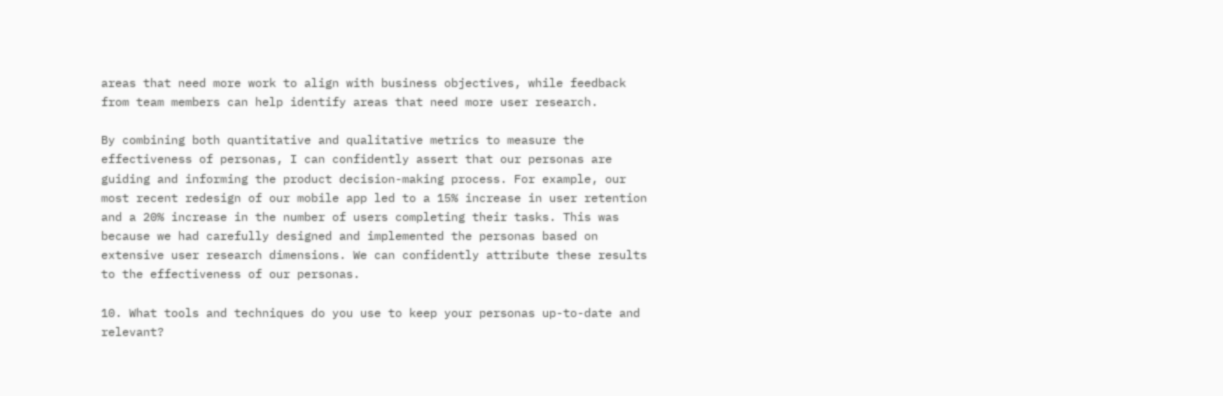areas that need more work to align with business objectives, while feedback from team members can help identify areas that need more user research.

By combining both quantitative and qualitative metrics to measure the effectiveness of personas, I can confidently assert that our personas are guiding and informing the product decision-making process. For example, our most recent redesign of our mobile app led to a 15% increase in user retention and a 20% increase in the number of users completing their tasks. This was because we had carefully designed and implemented the personas based on extensive user research dimensions. We can confidently attribute these results to the effectiveness of our personas.

10. What tools and techniques do you use to keep your personas up-to-date and relevant?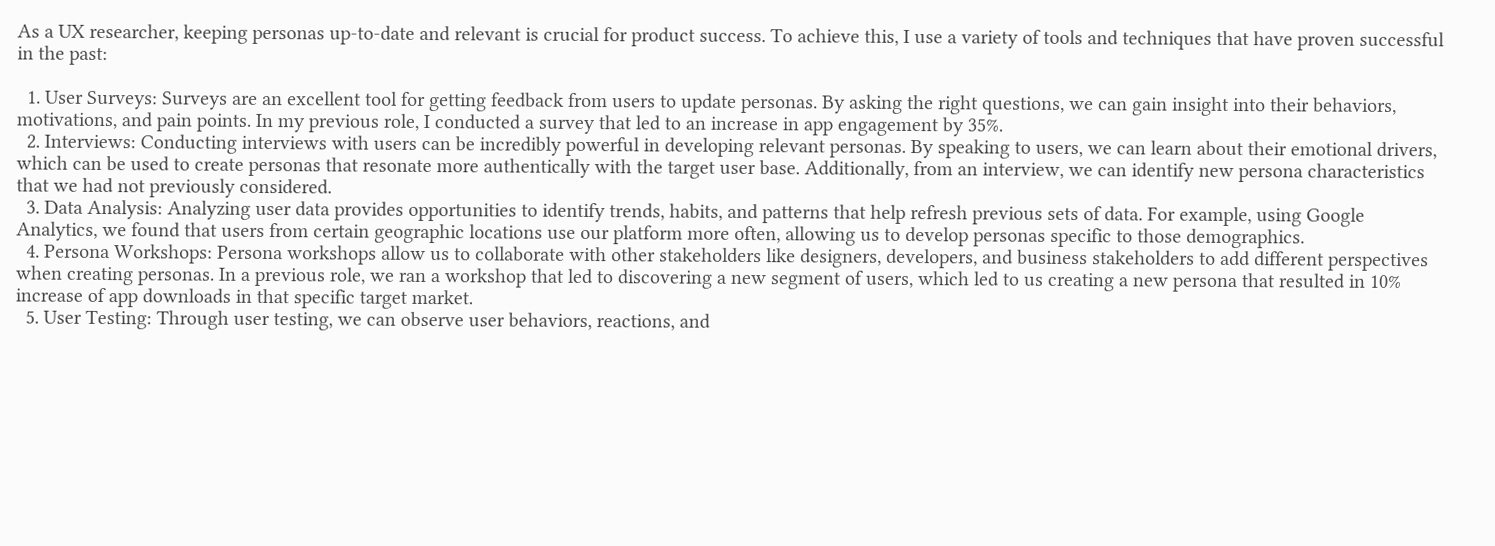As a UX researcher, keeping personas up-to-date and relevant is crucial for product success. To achieve this, I use a variety of tools and techniques that have proven successful in the past:

  1. User Surveys: Surveys are an excellent tool for getting feedback from users to update personas. By asking the right questions, we can gain insight into their behaviors, motivations, and pain points. In my previous role, I conducted a survey that led to an increase in app engagement by 35%.
  2. Interviews: Conducting interviews with users can be incredibly powerful in developing relevant personas. By speaking to users, we can learn about their emotional drivers, which can be used to create personas that resonate more authentically with the target user base. Additionally, from an interview, we can identify new persona characteristics that we had not previously considered.
  3. Data Analysis: Analyzing user data provides opportunities to identify trends, habits, and patterns that help refresh previous sets of data. For example, using Google Analytics, we found that users from certain geographic locations use our platform more often, allowing us to develop personas specific to those demographics.
  4. Persona Workshops: Persona workshops allow us to collaborate with other stakeholders like designers, developers, and business stakeholders to add different perspectives when creating personas. In a previous role, we ran a workshop that led to discovering a new segment of users, which led to us creating a new persona that resulted in 10% increase of app downloads in that specific target market.
  5. User Testing: Through user testing, we can observe user behaviors, reactions, and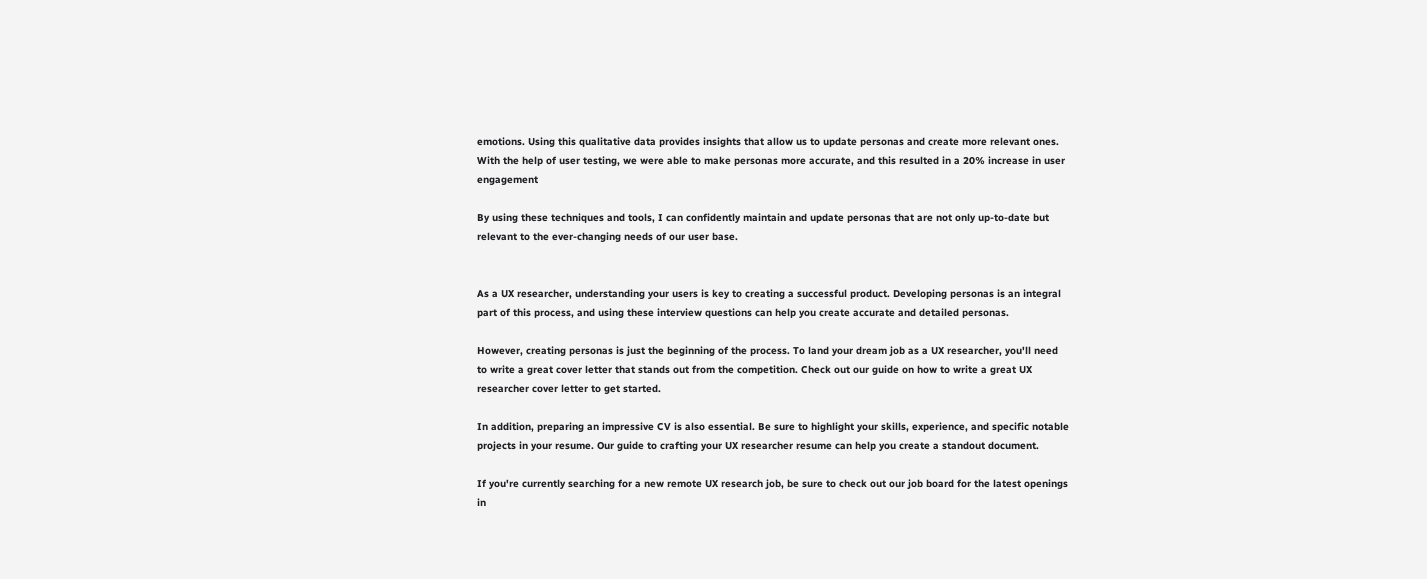emotions. Using this qualitative data provides insights that allow us to update personas and create more relevant ones. With the help of user testing, we were able to make personas more accurate, and this resulted in a 20% increase in user engagement

By using these techniques and tools, I can confidently maintain and update personas that are not only up-to-date but relevant to the ever-changing needs of our user base.


As a UX researcher, understanding your users is key to creating a successful product. Developing personas is an integral part of this process, and using these interview questions can help you create accurate and detailed personas.

However, creating personas is just the beginning of the process. To land your dream job as a UX researcher, you'll need to write a great cover letter that stands out from the competition. Check out our guide on how to write a great UX researcher cover letter to get started.

In addition, preparing an impressive CV is also essential. Be sure to highlight your skills, experience, and specific notable projects in your resume. Our guide to crafting your UX researcher resume can help you create a standout document.

If you're currently searching for a new remote UX research job, be sure to check out our job board for the latest openings in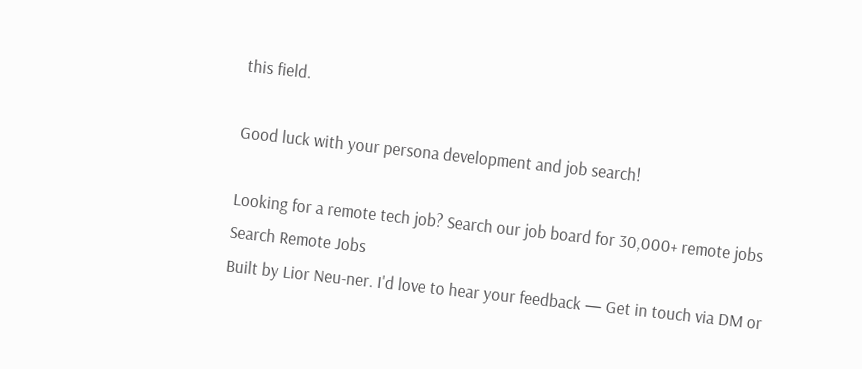this field.

Good luck with your persona development and job search!

Looking for a remote tech job? Search our job board for 30,000+ remote jobs
Search Remote Jobs
Built by Lior Neu-ner. I'd love to hear your feedback — Get in touch via DM or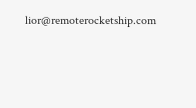lior@remoterocketship.com